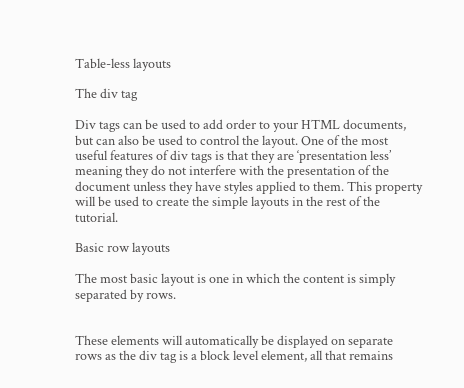Table-less layouts

The div tag

Div tags can be used to add order to your HTML documents, but can also be used to control the layout. One of the most useful features of div tags is that they are ‘presentation less’ meaning they do not interfere with the presentation of the document unless they have styles applied to them. This property will be used to create the simple layouts in the rest of the tutorial.

Basic row layouts

The most basic layout is one in which the content is simply separated by rows.


These elements will automatically be displayed on separate rows as the div tag is a block level element, all that remains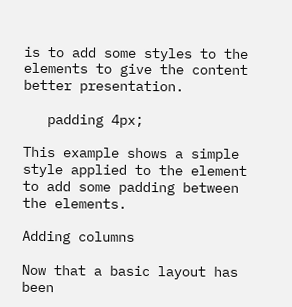is to add some styles to the elements to give the content better presentation.

   padding 4px;

This example shows a simple style applied to the element to add some padding between the elements.

Adding columns

Now that a basic layout has been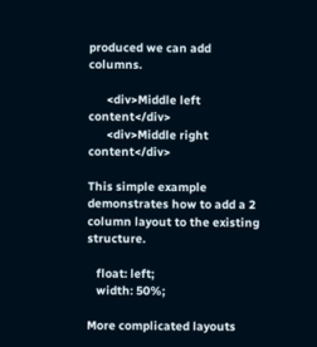produced we can add columns.

      <div>Middle left content</div>
      <div>Middle right content</div>

This simple example demonstrates how to add a 2 column layout to the existing structure.

   float: left;
   width: 50%;

More complicated layouts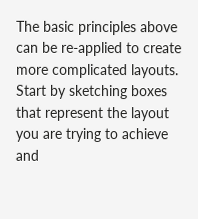The basic principles above can be re-applied to create more complicated layouts. Start by sketching boxes that represent the layout you are trying to achieve and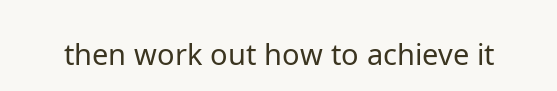then work out how to achieve it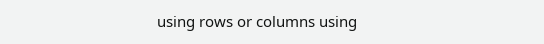using rows or columns using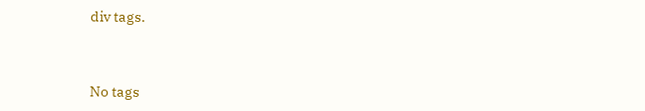div tags.



No tags